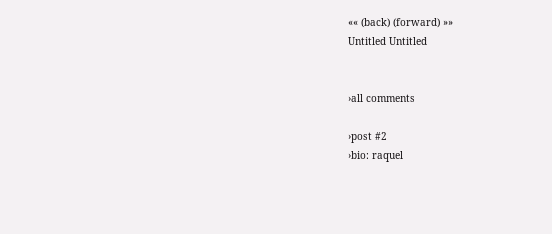«« (back) (forward) »»
Untitled Untitled


›all comments

›post #2
›bio: raquel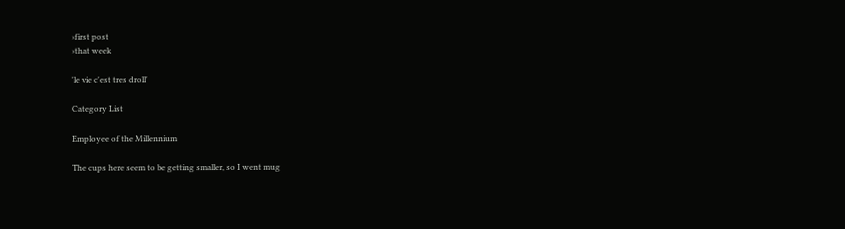›first post
›that week

'le vie c'est tres droll'

Category List

Employee of the Millennium

The cups here seem to be getting smaller, so I went mug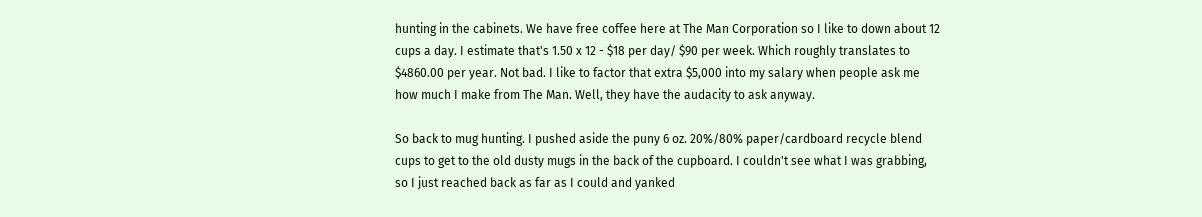hunting in the cabinets. We have free coffee here at The Man Corporation so I like to down about 12 cups a day. I estimate that's 1.50 x 12 - $18 per day/ $90 per week. Which roughly translates to $4860.00 per year. Not bad. I like to factor that extra $5,000 into my salary when people ask me how much I make from The Man. Well, they have the audacity to ask anyway.

So back to mug hunting. I pushed aside the puny 6 oz. 20%/80% paper/cardboard recycle blend cups to get to the old dusty mugs in the back of the cupboard. I couldn't see what I was grabbing, so I just reached back as far as I could and yanked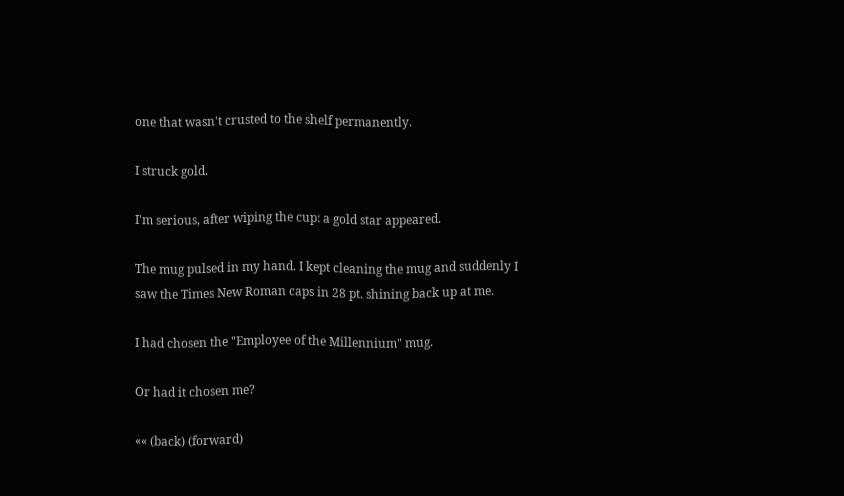one that wasn't crusted to the shelf permanently.

I struck gold.

I'm serious, after wiping the cup: a gold star appeared.

The mug pulsed in my hand. I kept cleaning the mug and suddenly I saw the Times New Roman caps in 28 pt. shining back up at me.

I had chosen the "Employee of the Millennium" mug.

Or had it chosen me?

«« (back) (forward)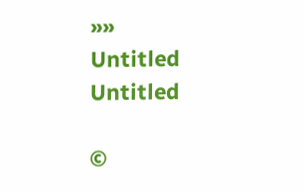»»
Untitled Untitled

©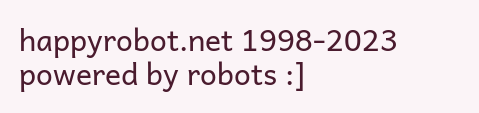happyrobot.net 1998-2023
powered by robots :]